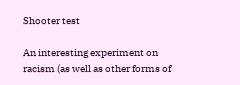Shooter test

An interesting experiment on racism (as well as other forms of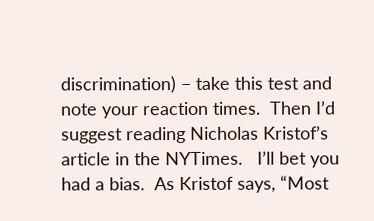discrimination) – take this test and note your reaction times.  Then I’d suggest reading Nicholas Kristof’s article in the NYTimes.   I’ll bet you had a bias.  As Kristof says, “Most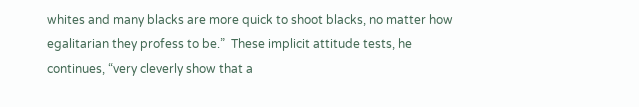whites and many blacks are more quick to shoot blacks, no matter how egalitarian they profess to be.”  These implicit attitude tests, he continues, “very cleverly show that a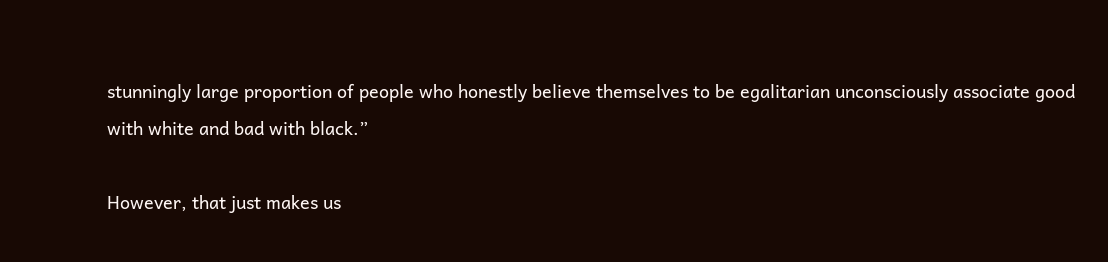stunningly large proportion of people who honestly believe themselves to be egalitarian unconsciously associate good with white and bad with black.”

However, that just makes us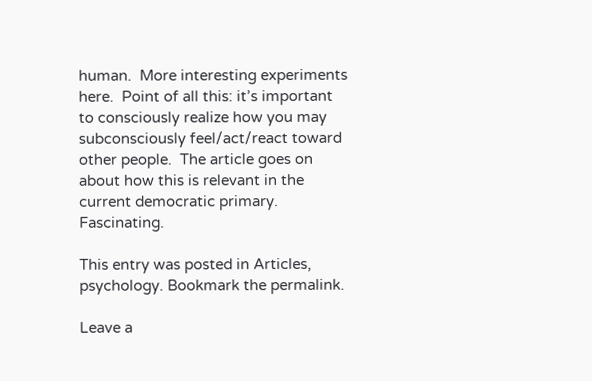human.  More interesting experiments here.  Point of all this: it’s important to consciously realize how you may subconsciously feel/act/react toward other people.  The article goes on about how this is relevant in the current democratic primary.  Fascinating.

This entry was posted in Articles, psychology. Bookmark the permalink.

Leave a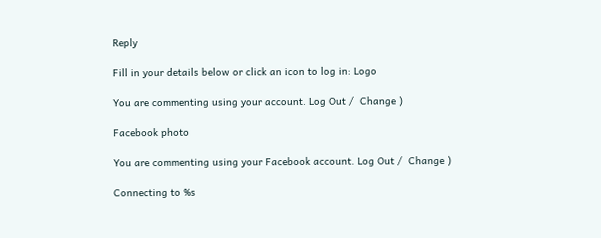Reply

Fill in your details below or click an icon to log in: Logo

You are commenting using your account. Log Out /  Change )

Facebook photo

You are commenting using your Facebook account. Log Out /  Change )

Connecting to %s